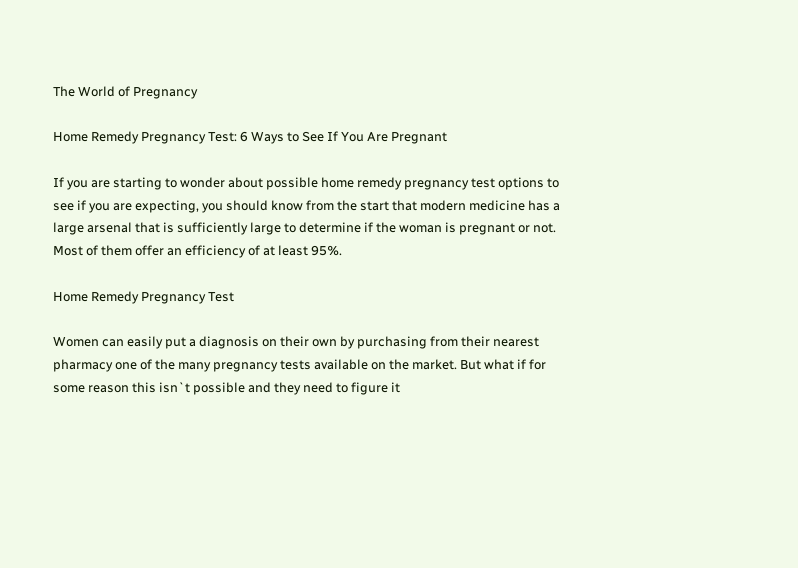The World of Pregnancy

Home Remedy Pregnancy Test: 6 Ways to See If You Are Pregnant

If you are starting to wonder about possible home remedy pregnancy test options to see if you are expecting, you should know from the start that modern medicine has a large arsenal that is sufficiently large to determine if the woman is pregnant or not. Most of them offer an efficiency of at least 95%.

Home Remedy Pregnancy Test

Women can easily put a diagnosis on their own by purchasing from their nearest pharmacy one of the many pregnancy tests available on the market. But what if for some reason this isn`t possible and they need to figure it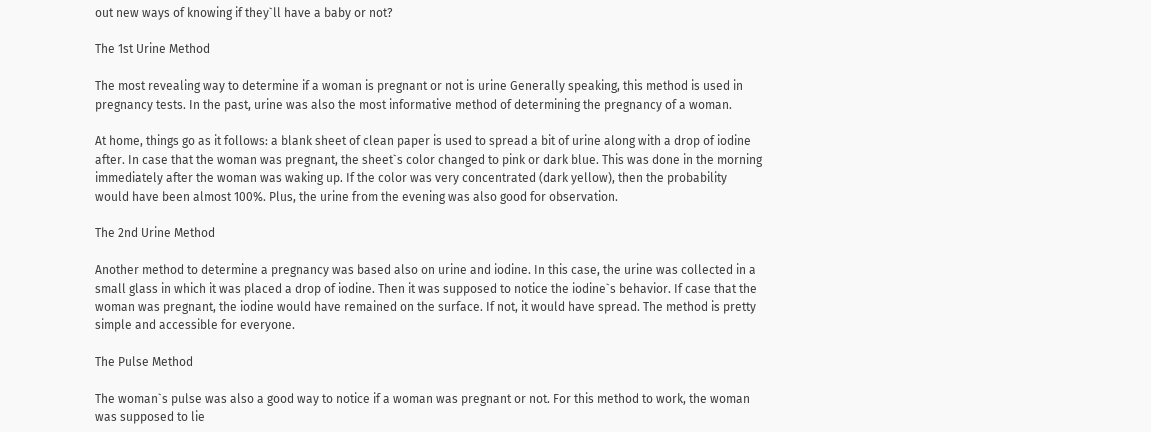out new ways of knowing if they`ll have a baby or not?

The 1st Urine Method

The most revealing way to determine if a woman is pregnant or not is urine Generally speaking, this method is used in pregnancy tests. In the past, urine was also the most informative method of determining the pregnancy of a woman.

At home, things go as it follows: a blank sheet of clean paper is used to spread a bit of urine along with a drop of iodine after. In case that the woman was pregnant, the sheet`s color changed to pink or dark blue. This was done in the morning immediately after the woman was waking up. If the color was very concentrated (dark yellow), then the probability would have been almost 100%. Plus, the urine from the evening was also good for observation.

The 2nd Urine Method

Another method to determine a pregnancy was based also on urine and iodine. In this case, the urine was collected in a small glass in which it was placed a drop of iodine. Then it was supposed to notice the iodine`s behavior. If case that the woman was pregnant, the iodine would have remained on the surface. If not, it would have spread. The method is pretty simple and accessible for everyone.

The Pulse Method

The woman`s pulse was also a good way to notice if a woman was pregnant or not. For this method to work, the woman was supposed to lie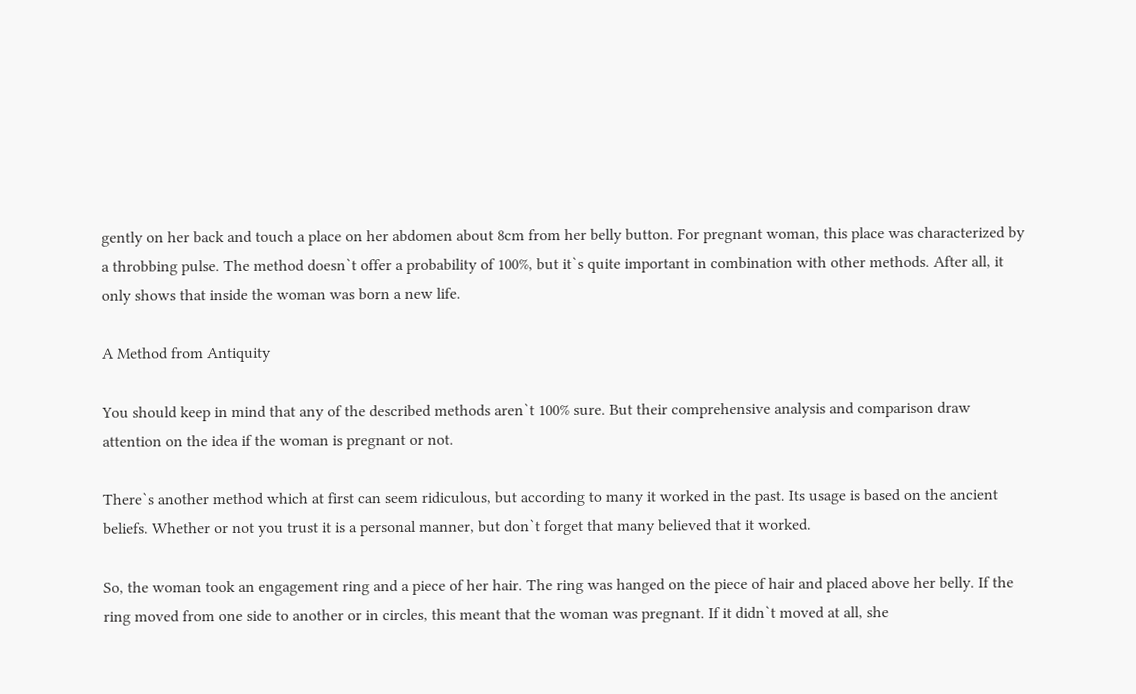gently on her back and touch a place on her abdomen about 8cm from her belly button. For pregnant woman, this place was characterized by a throbbing pulse. The method doesn`t offer a probability of 100%, but it`s quite important in combination with other methods. After all, it only shows that inside the woman was born a new life.

A Method from Antiquity

You should keep in mind that any of the described methods aren`t 100% sure. But their comprehensive analysis and comparison draw attention on the idea if the woman is pregnant or not.

There`s another method which at first can seem ridiculous, but according to many it worked in the past. Its usage is based on the ancient beliefs. Whether or not you trust it is a personal manner, but don`t forget that many believed that it worked.

So, the woman took an engagement ring and a piece of her hair. The ring was hanged on the piece of hair and placed above her belly. If the ring moved from one side to another or in circles, this meant that the woman was pregnant. If it didn`t moved at all, she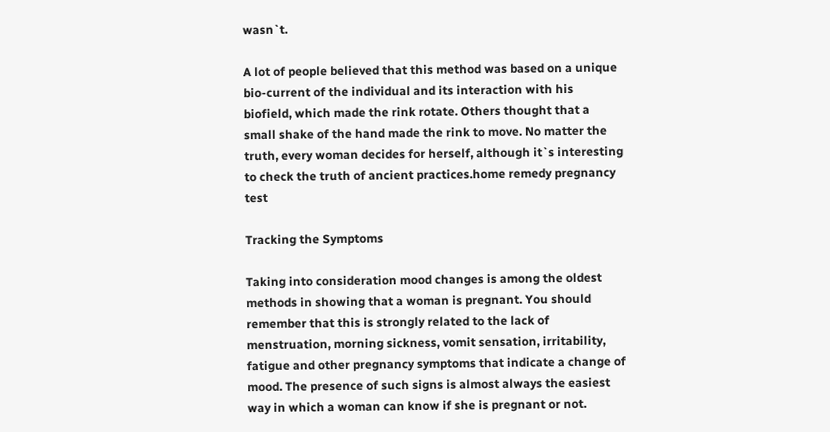wasn`t.

A lot of people believed that this method was based on a unique bio-current of the individual and its interaction with his biofield, which made the rink rotate. Others thought that a small shake of the hand made the rink to move. No matter the truth, every woman decides for herself, although it`s interesting to check the truth of ancient practices.home remedy pregnancy test

Tracking the Symptoms

Taking into consideration mood changes is among the oldest methods in showing that a woman is pregnant. You should remember that this is strongly related to the lack of menstruation, morning sickness, vomit sensation, irritability, fatigue and other pregnancy symptoms that indicate a change of mood. The presence of such signs is almost always the easiest way in which a woman can know if she is pregnant or not.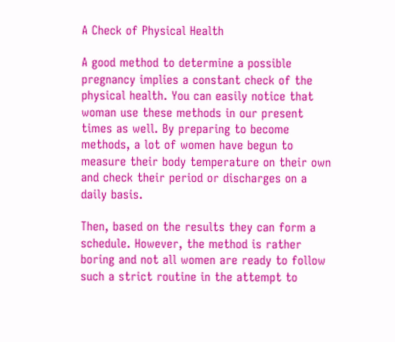A Check of Physical Health

A good method to determine a possible pregnancy implies a constant check of the physical health. You can easily notice that woman use these methods in our present times as well. By preparing to become methods, a lot of women have begun to measure their body temperature on their own and check their period or discharges on a daily basis.

Then, based on the results they can form a schedule. However, the method is rather boring and not all women are ready to follow such a strict routine in the attempt to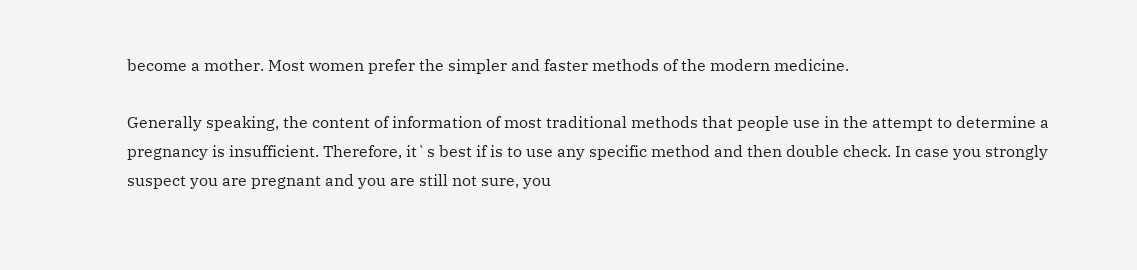become a mother. Most women prefer the simpler and faster methods of the modern medicine.

Generally speaking, the content of information of most traditional methods that people use in the attempt to determine a pregnancy is insufficient. Therefore, it`s best if is to use any specific method and then double check. In case you strongly suspect you are pregnant and you are still not sure, you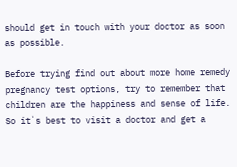should get in touch with your doctor as soon as possible.

Before trying find out about more home remedy pregnancy test options, try to remember that children are the happiness and sense of life. So it`s best to visit a doctor and get a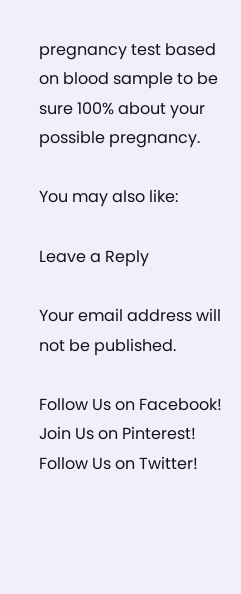pregnancy test based on blood sample to be sure 100% about your possible pregnancy.

You may also like:

Leave a Reply

Your email address will not be published.

Follow Us on Facebook!
Join Us on Pinterest!
Follow Us on Twitter!